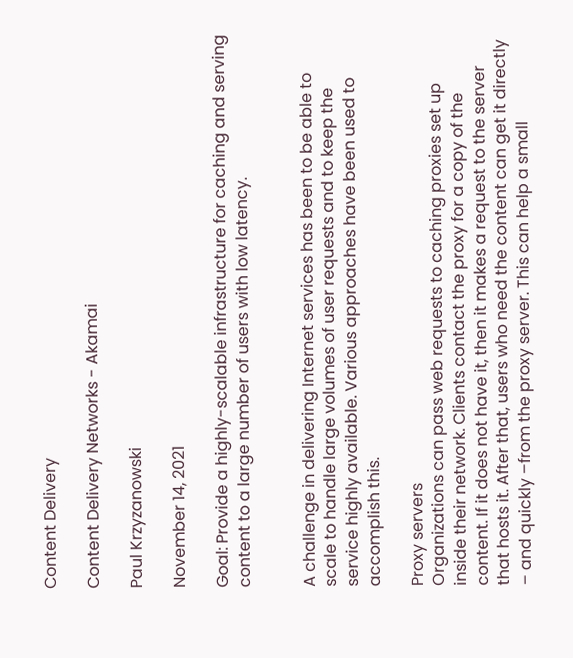Content Delivery

Content Delivery Networks - Akamai

Paul Krzyzanowski

November 14, 2021

Goal: Provide a highly-scalable infrastructure for caching and serving content to a large number of users with low latency.


A challenge in delivering Internet services has been to be able to scale to handle large volumes of user requests and to keep the service highly available. Various approaches have been used to accomplish this.

Proxy servers
Organizations can pass web requests to caching proxies set up inside their network. Clients contact the proxy for a copy of the content. If it does not have it, then it makes a request to the server that hosts it. After that, users who need the content can get it directly – and quickly –from the proxy server. This can help a small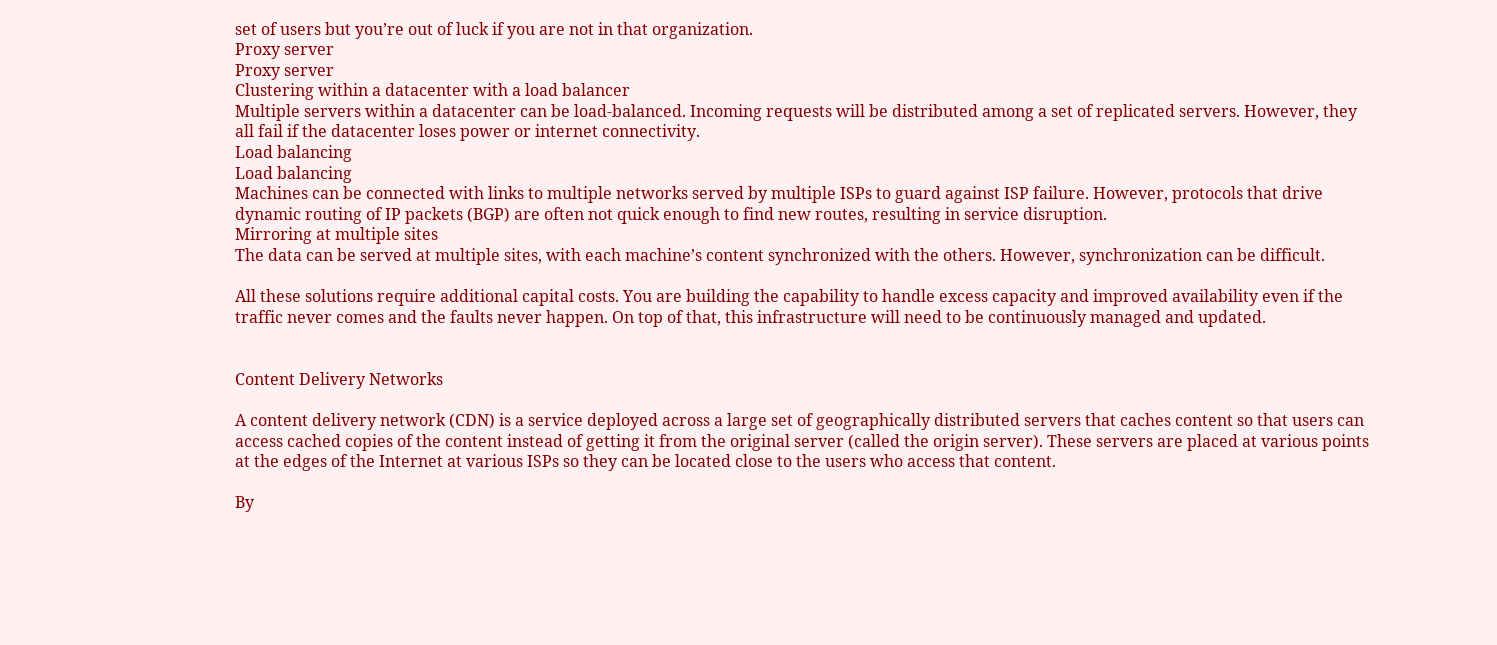set of users but you’re out of luck if you are not in that organization.
Proxy server
Proxy server
Clustering within a datacenter with a load balancer
Multiple servers within a datacenter can be load-balanced. Incoming requests will be distributed among a set of replicated servers. However, they all fail if the datacenter loses power or internet connectivity.
Load balancing
Load balancing
Machines can be connected with links to multiple networks served by multiple ISPs to guard against ISP failure. However, protocols that drive dynamic routing of IP packets (BGP) are often not quick enough to find new routes, resulting in service disruption.
Mirroring at multiple sites
The data can be served at multiple sites, with each machine’s content synchronized with the others. However, synchronization can be difficult.

All these solutions require additional capital costs. You are building the capability to handle excess capacity and improved availability even if the traffic never comes and the faults never happen. On top of that, this infrastructure will need to be continuously managed and updated.


Content Delivery Networks

A content delivery network (CDN) is a service deployed across a large set of geographically distributed servers that caches content so that users can access cached copies of the content instead of getting it from the original server (called the origin server). These servers are placed at various points at the edges of the Internet at various ISPs so they can be located close to the users who access that content.

By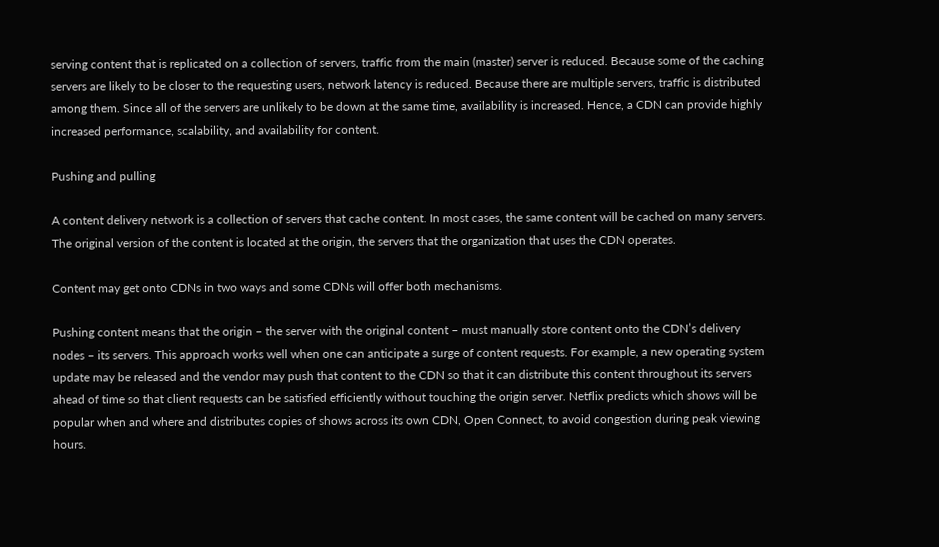serving content that is replicated on a collection of servers, traffic from the main (master) server is reduced. Because some of the caching servers are likely to be closer to the requesting users, network latency is reduced. Because there are multiple servers, traffic is distributed among them. Since all of the servers are unlikely to be down at the same time, availability is increased. Hence, a CDN can provide highly increased performance, scalability, and availability for content.

Pushing and pulling

A content delivery network is a collection of servers that cache content. In most cases, the same content will be cached on many servers. The original version of the content is located at the origin, the servers that the organization that uses the CDN operates.

Content may get onto CDNs in two ways and some CDNs will offer both mechanisms.

Pushing content means that the origin – the server with the original content – must manually store content onto the CDN’s delivery nodes – its servers. This approach works well when one can anticipate a surge of content requests. For example, a new operating system update may be released and the vendor may push that content to the CDN so that it can distribute this content throughout its servers ahead of time so that client requests can be satisfied efficiently without touching the origin server. Netflix predicts which shows will be popular when and where and distributes copies of shows across its own CDN, Open Connect, to avoid congestion during peak viewing hours.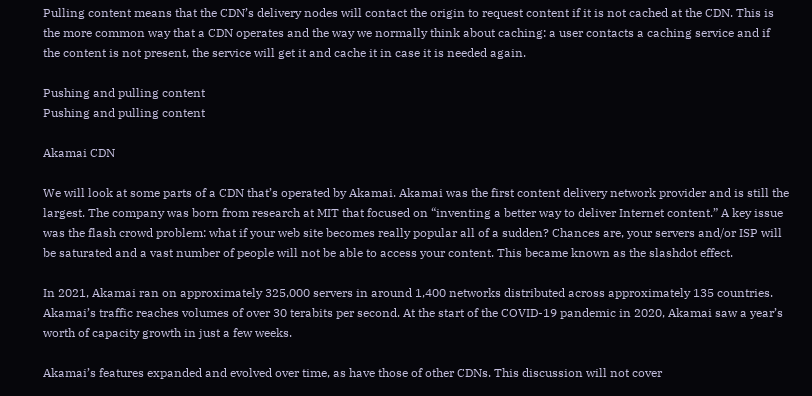Pulling content means that the CDN’s delivery nodes will contact the origin to request content if it is not cached at the CDN. This is the more common way that a CDN operates and the way we normally think about caching: a user contacts a caching service and if the content is not present, the service will get it and cache it in case it is needed again.

Pushing and pulling content
Pushing and pulling content

Akamai CDN

We will look at some parts of a CDN that’s operated by Akamai. Akamai was the first content delivery network provider and is still the largest. The company was born from research at MIT that focused on “inventing a better way to deliver Internet content.” A key issue was the flash crowd problem: what if your web site becomes really popular all of a sudden? Chances are, your servers and/or ISP will be saturated and a vast number of people will not be able to access your content. This became known as the slashdot effect.

In 2021, Akamai ran on approximately 325,000 servers in around 1,400 networks distributed across approximately 135 countries. Akamai’s traffic reaches volumes of over 30 terabits per second. At the start of the COVID-19 pandemic in 2020, Akamai saw a year’s worth of capacity growth in just a few weeks.

Akamai’s features expanded and evolved over time, as have those of other CDNs. This discussion will not cover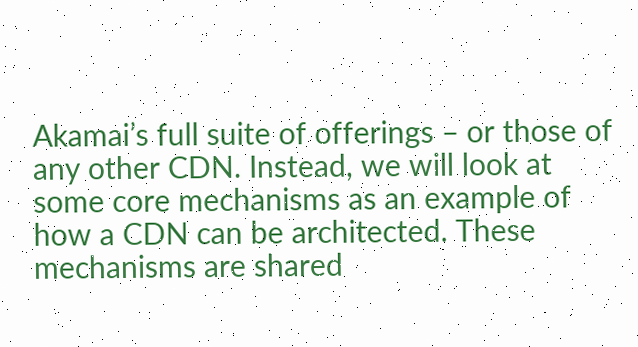Akamai’s full suite of offerings – or those of any other CDN. Instead, we will look at some core mechanisms as an example of how a CDN can be architected. These mechanisms are shared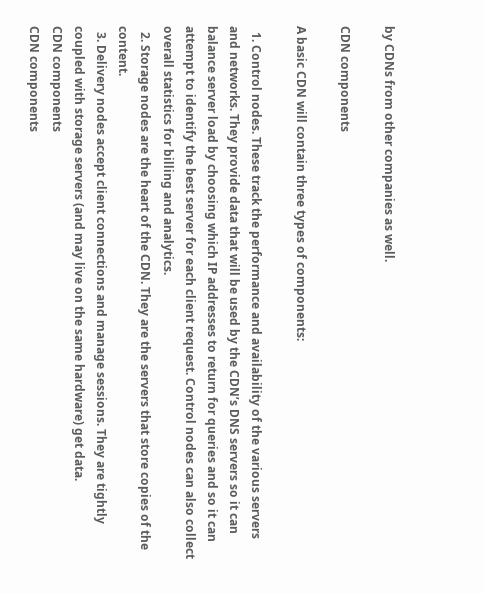by CDNs from other companies as well.

CDN components

A basic CDN will contain three types of components:

  1. Control nodes. These track the performance and availability of the various servers and networks. They provide data that will be used by the CDN’s DNS servers so it can balance server load by choosing which IP addresses to return for queries and so it can attempt to identify the best server for each client request. Control nodes can also collect overall statistics for billing and analytics.
  2. Storage nodes are the heart of the CDN. They are the servers that store copies of the content.
  3. Delivery nodes accept client connections and manage sessions. They are tightly coupled with storage servers (and may live on the same hardware) get data.
CDN components
CDN components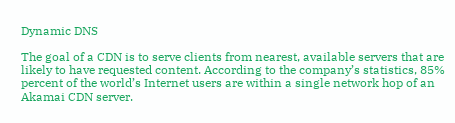Dynamic DNS

The goal of a CDN is to serve clients from nearest, available servers that are likely to have requested content. According to the company’s statistics, 85% percent of the world’s Internet users are within a single network hop of an Akamai CDN server.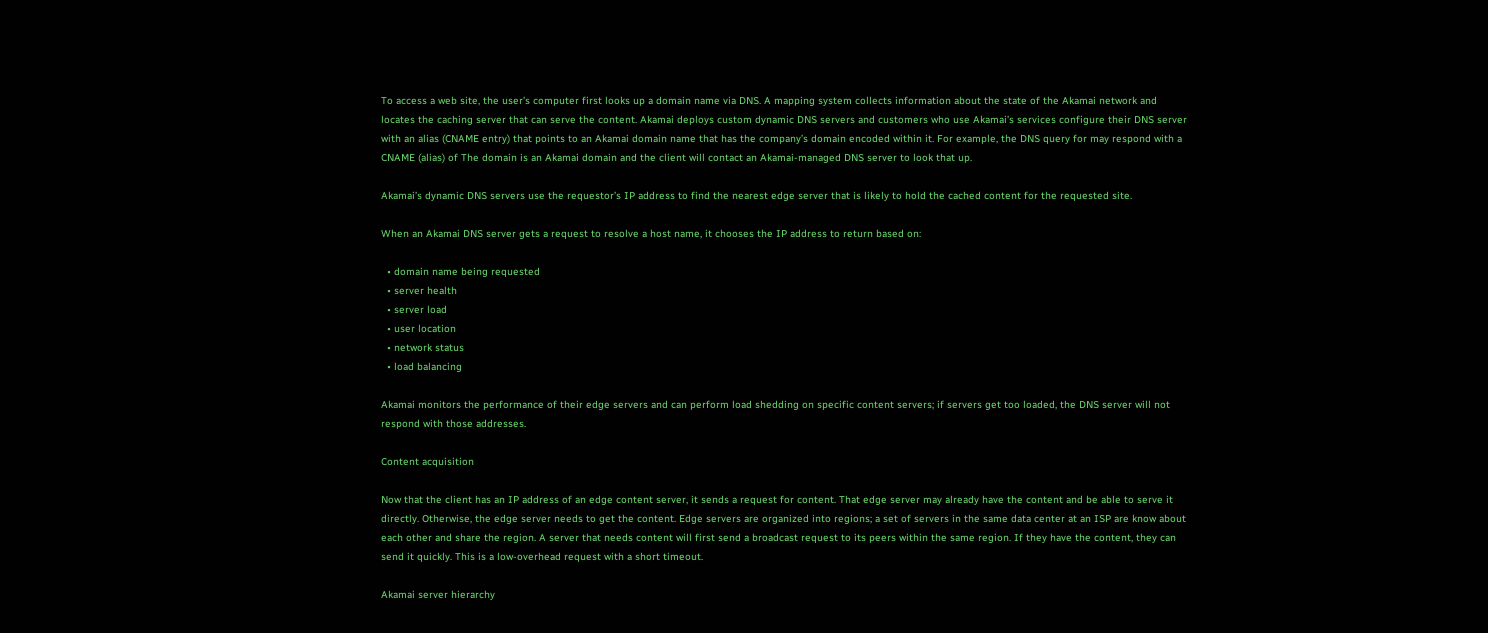To access a web site, the user’s computer first looks up a domain name via DNS. A mapping system collects information about the state of the Akamai network and locates the caching server that can serve the content. Akamai deploys custom dynamic DNS servers and customers who use Akamai’s services configure their DNS server with an alias (CNAME entry) that points to an Akamai domain name that has the company’s domain encoded within it. For example, the DNS query for may respond with a CNAME (alias) of The domain is an Akamai domain and the client will contact an Akamai-managed DNS server to look that up.

Akamai’s dynamic DNS servers use the requestor’s IP address to find the nearest edge server that is likely to hold the cached content for the requested site.

When an Akamai DNS server gets a request to resolve a host name, it chooses the IP address to return based on:

  • domain name being requested
  • server health
  • server load
  • user location
  • network status
  • load balancing

Akamai monitors the performance of their edge servers and can perform load shedding on specific content servers; if servers get too loaded, the DNS server will not respond with those addresses.

Content acquisition

Now that the client has an IP address of an edge content server, it sends a request for content. That edge server may already have the content and be able to serve it directly. Otherwise, the edge server needs to get the content. Edge servers are organized into regions; a set of servers in the same data center at an ISP are know about each other and share the region. A server that needs content will first send a broadcast request to its peers within the same region. If they have the content, they can send it quickly. This is a low-overhead request with a short timeout.

Akamai server hierarchy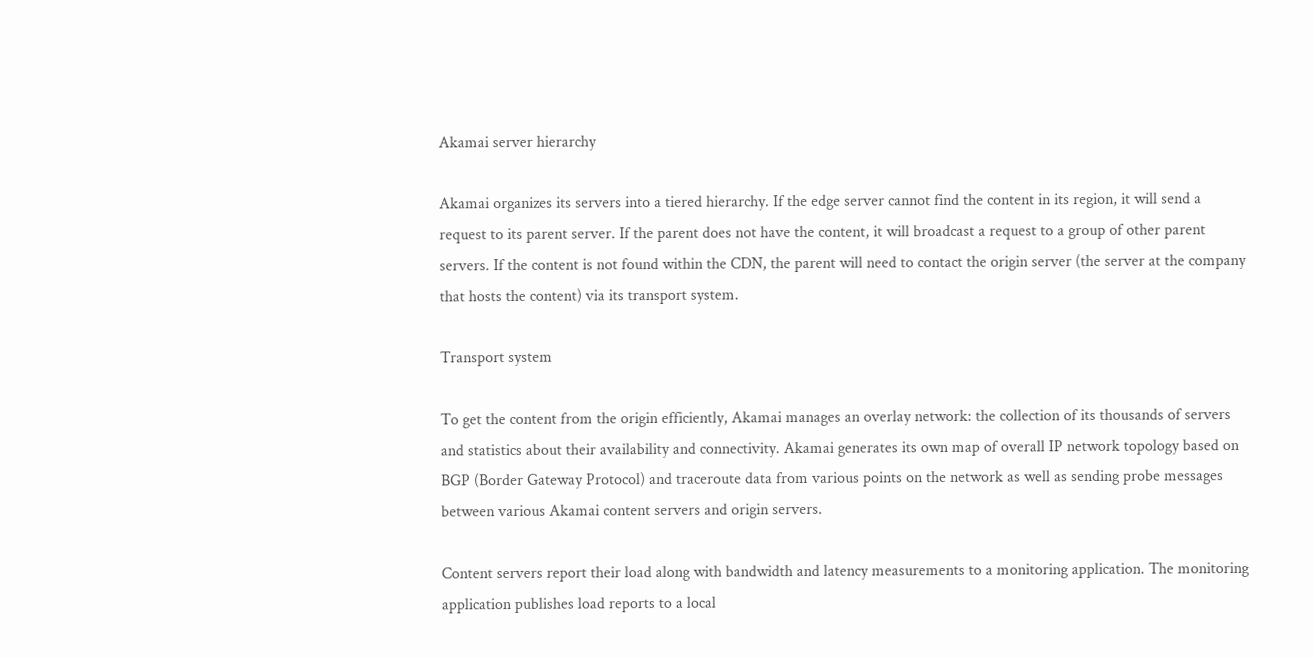Akamai server hierarchy

Akamai organizes its servers into a tiered hierarchy. If the edge server cannot find the content in its region, it will send a request to its parent server. If the parent does not have the content, it will broadcast a request to a group of other parent servers. If the content is not found within the CDN, the parent will need to contact the origin server (the server at the company that hosts the content) via its transport system.

Transport system

To get the content from the origin efficiently, Akamai manages an overlay network: the collection of its thousands of servers and statistics about their availability and connectivity. Akamai generates its own map of overall IP network topology based on BGP (Border Gateway Protocol) and traceroute data from various points on the network as well as sending probe messages between various Akamai content servers and origin servers.

Content servers report their load along with bandwidth and latency measurements to a monitoring application. The monitoring application publishes load reports to a local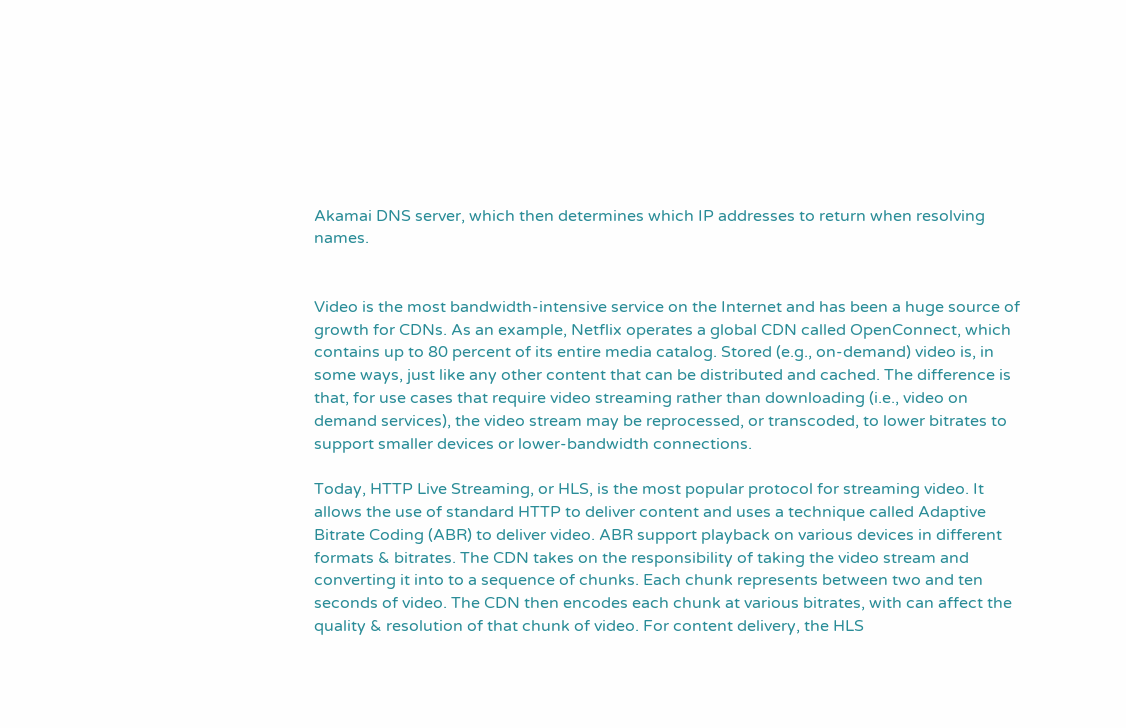Akamai DNS server, which then determines which IP addresses to return when resolving names.


Video is the most bandwidth-intensive service on the Internet and has been a huge source of growth for CDNs. As an example, Netflix operates a global CDN called OpenConnect, which contains up to 80 percent of its entire media catalog. Stored (e.g., on-demand) video is, in some ways, just like any other content that can be distributed and cached. The difference is that, for use cases that require video streaming rather than downloading (i.e., video on demand services), the video stream may be reprocessed, or transcoded, to lower bitrates to support smaller devices or lower-bandwidth connections.

Today, HTTP Live Streaming, or HLS, is the most popular protocol for streaming video. It allows the use of standard HTTP to deliver content and uses a technique called Adaptive Bitrate Coding (ABR) to deliver video. ABR support playback on various devices in different formats & bitrates. The CDN takes on the responsibility of taking the video stream and converting it into to a sequence of chunks. Each chunk represents between two and ten seconds of video. The CDN then encodes each chunk at various bitrates, with can affect the quality & resolution of that chunk of video. For content delivery, the HLS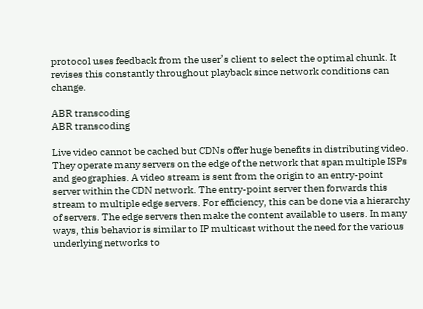protocol uses feedback from the user’s client to select the optimal chunk. It revises this constantly throughout playback since network conditions can change.

ABR transcoding
ABR transcoding

Live video cannot be cached but CDNs offer huge benefits in distributing video. They operate many servers on the edge of the network that span multiple ISPs and geographies. A video stream is sent from the origin to an entry-point server within the CDN network. The entry-point server then forwards this stream to multiple edge servers. For efficiency, this can be done via a hierarchy of servers. The edge servers then make the content available to users. In many ways, this behavior is similar to IP multicast without the need for the various underlying networks to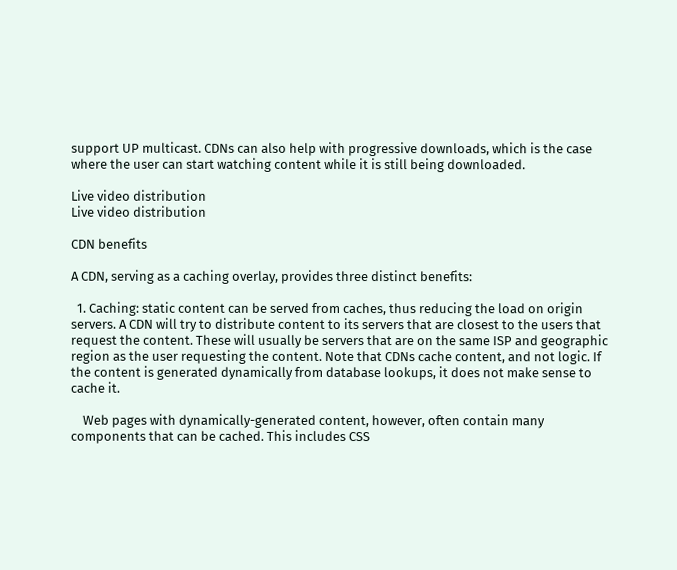support UP multicast. CDNs can also help with progressive downloads, which is the case where the user can start watching content while it is still being downloaded.

Live video distribution
Live video distribution

CDN benefits

A CDN, serving as a caching overlay, provides three distinct benefits:

  1. Caching: static content can be served from caches, thus reducing the load on origin servers. A CDN will try to distribute content to its servers that are closest to the users that request the content. These will usually be servers that are on the same ISP and geographic region as the user requesting the content. Note that CDNs cache content, and not logic. If the content is generated dynamically from database lookups, it does not make sense to cache it.

    Web pages with dynamically-generated content, however, often contain many components that can be cached. This includes CSS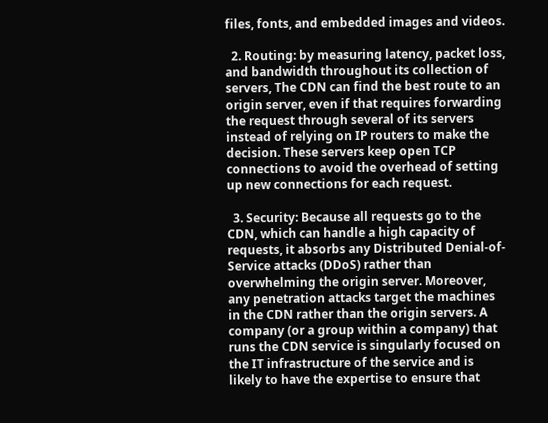files, fonts, and embedded images and videos.

  2. Routing: by measuring latency, packet loss, and bandwidth throughout its collection of servers, The CDN can find the best route to an origin server, even if that requires forwarding the request through several of its servers instead of relying on IP routers to make the decision. These servers keep open TCP connections to avoid the overhead of setting up new connections for each request.

  3. Security: Because all requests go to the CDN, which can handle a high capacity of requests, it absorbs any Distributed Denial-of-Service attacks (DDoS) rather than overwhelming the origin server. Moreover, any penetration attacks target the machines in the CDN rather than the origin servers. A company (or a group within a company) that runs the CDN service is singularly focused on the IT infrastructure of the service and is likely to have the expertise to ensure that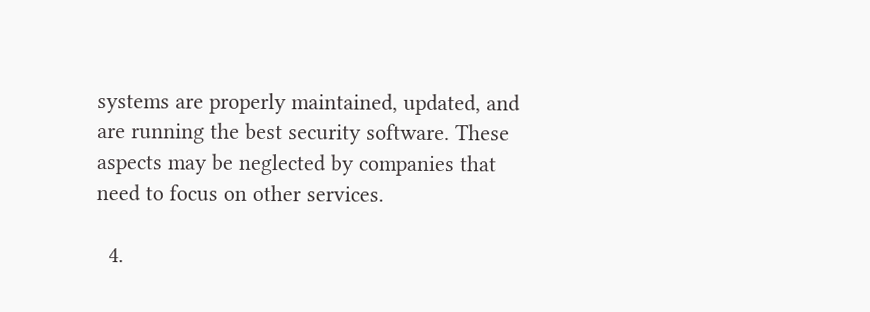systems are properly maintained, updated, and are running the best security software. These aspects may be neglected by companies that need to focus on other services.

  4.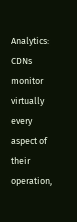Analytics: CDNs monitor virtually every aspect of their operation,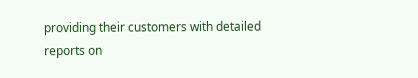providing their customers with detailed reports on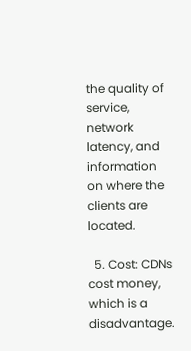the quality of service, network latency, and information on where the clients are located.

  5. Cost: CDNs cost money, which is a disadvantage.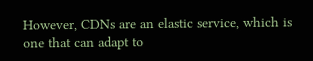However, CDNs are an elastic service, which is one that can adapt to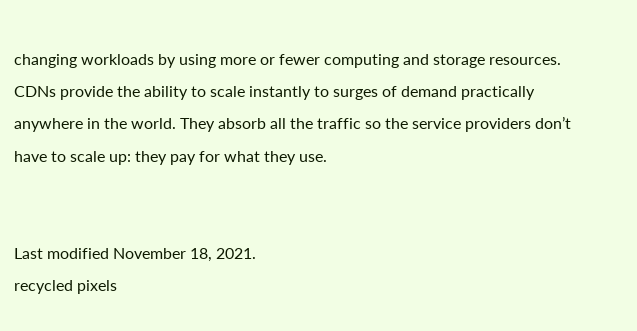changing workloads by using more or fewer computing and storage resources. CDNs provide the ability to scale instantly to surges of demand practically anywhere in the world. They absorb all the traffic so the service providers don’t have to scale up: they pay for what they use.


Last modified November 18, 2021.
recycled pixels